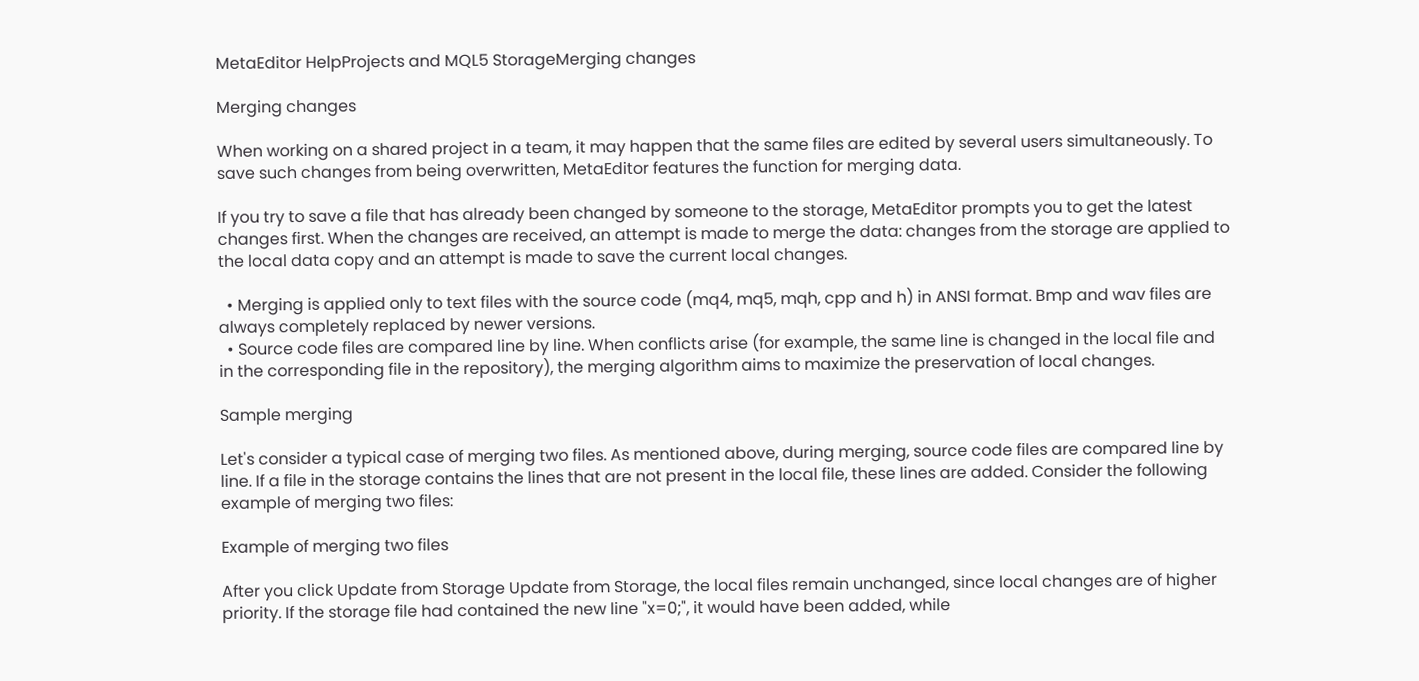MetaEditor HelpProjects and MQL5 StorageMerging changes

Merging changes

When working on a shared project in a team, it may happen that the same files are edited by several users simultaneously. To save such changes from being overwritten, MetaEditor features the function for merging data.

If you try to save a file that has already been changed by someone to the storage, MetaEditor prompts you to get the latest changes first. When the changes are received, an attempt is made to merge the data: changes from the storage are applied to the local data copy and an attempt is made to save the current local changes.

  • Merging is applied only to text files with the source code (mq4, mq5, mqh, cpp and h) in ANSI format. Bmp and wav files are always completely replaced by newer versions.
  • Source code files are compared line by line. When conflicts arise (for example, the same line is changed in the local file and in the corresponding file in the repository), the merging algorithm aims to maximize the preservation of local changes.

Sample merging

Let's consider a typical case of merging two files. As mentioned above, during merging, source code files are compared line by line. If a file in the storage contains the lines that are not present in the local file, these lines are added. Consider the following example of merging two files:

Example of merging two files

After you click Update from Storage Update from Storage, the local files remain unchanged, since local changes are of higher priority. If the storage file had contained the new line "x=0;", it would have been added, while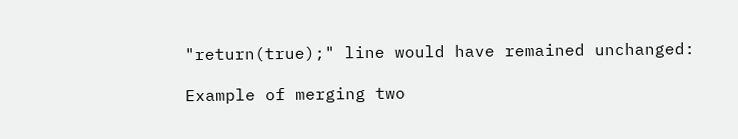"return(true);" line would have remained unchanged:

Example of merging two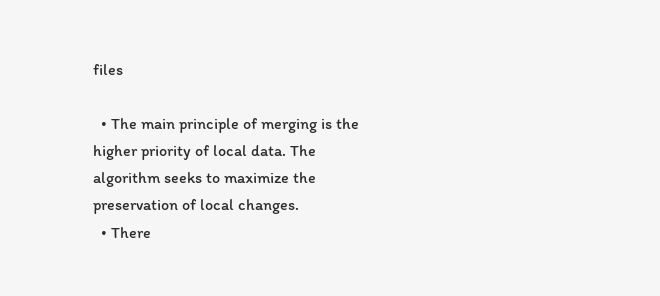files

  • The main principle of merging is the higher priority of local data. The algorithm seeks to maximize the preservation of local changes.
  • There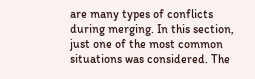are many types of conflicts during merging. In this section, just one of the most common situations was considered. The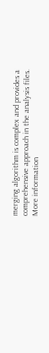merging algorithm is complex and provides a comprehensive approach in the analysis files. More information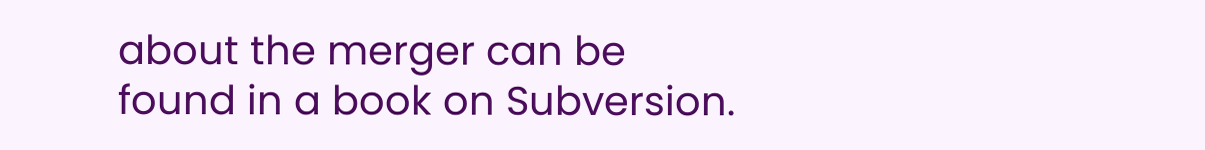about the merger can be found in a book on Subversion.